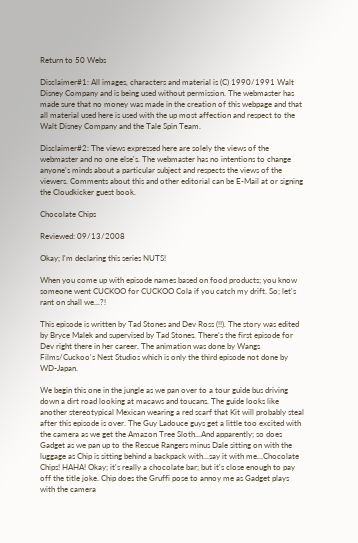Return to 50 Webs

Disclaimer#1: All images, characters and material is (C) 1990/1991 Walt Disney Company and is being used without permission. The webmaster has made sure that no money was made in the creation of this webpage and that all material used here is used with the up most affection and respect to the Walt Disney Company and the Tale Spin Team.

Disclaimer#2: The views expressed here are solely the views of the webmaster and no one else's. The webmaster has no intentions to change anyone's minds about a particular subject and respects the views of the viewers. Comments about this and other editorial can be E-Mail at or signing the Cloudkicker guest book.

Chocolate Chips

Reviewed: 09/13/2008

Okay; I'm declaring this series NUTS!

When you come up with episode names based on food products; you know someone went CUCKOO for CUCKOO Cola if you catch my drift. So; let's rant on shall we...?!

This episode is written by Tad Stones and Dev Ross (!!). The story was edited by Bryce Malek and supervised by Tad Stones. There's the first episode for Dev right there in her career. The animation was done by Wangs Films/Cuckoo's Nest Studios which is only the third episode not done by WD-Japan.

We begin this one in the jungle as we pan over to a tour guide bus driving down a dirt road looking at macaws and toucans. The guide looks like another stereotypical Mexican wearing a red scarf that Kit will probably steal after this episode is over. The Guy Ladouce guys get a little too excited with the camera as we get the Amazon Tree Sloth...And apparently; so does Gadget as we pan up to the Rescue Rangers minus Dale sitting on with the luggage as Chip is sitting behind a backpack with...say it with me...Chocolate Chips! HAHA! Okay; it's really a chocolate bar; but it's close enough to pay off the title joke. Chip does the Gruffi pose to annoy me as Gadget plays with the camera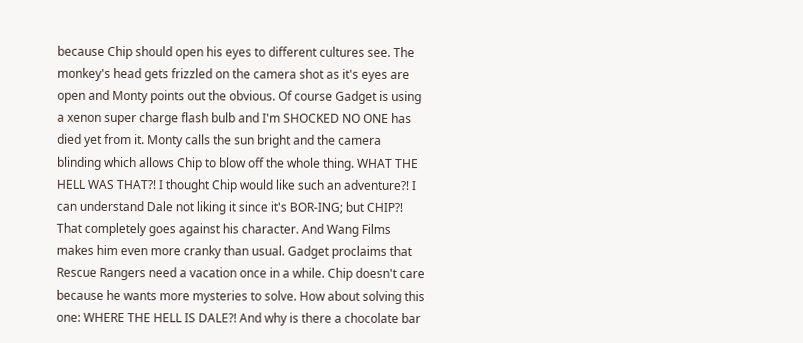because Chip should open his eyes to different cultures see. The monkey's head gets frizzled on the camera shot as it's eyes are open and Monty points out the obvious. Of course Gadget is using a xenon super charge flash bulb and I'm SHOCKED NO ONE has died yet from it. Monty calls the sun bright and the camera blinding which allows Chip to blow off the whole thing. WHAT THE HELL WAS THAT?! I thought Chip would like such an adventure?! I can understand Dale not liking it since it's BOR-ING; but CHIP?! That completely goes against his character. And Wang Films makes him even more cranky than usual. Gadget proclaims that Rescue Rangers need a vacation once in a while. Chip doesn't care because he wants more mysteries to solve. How about solving this one: WHERE THE HELL IS DALE?! And why is there a chocolate bar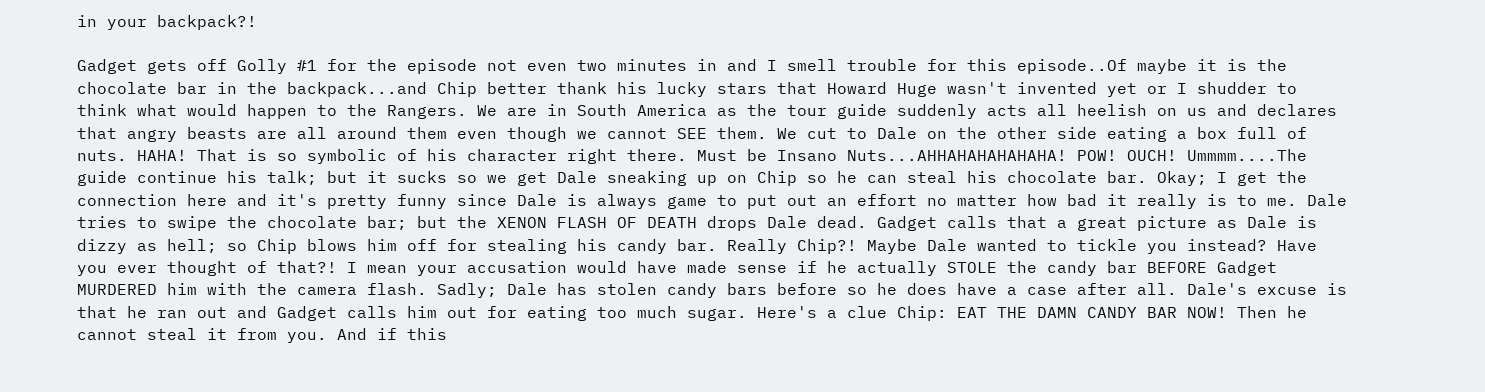in your backpack?!

Gadget gets off Golly #1 for the episode not even two minutes in and I smell trouble for this episode..Of maybe it is the chocolate bar in the backpack...and Chip better thank his lucky stars that Howard Huge wasn't invented yet or I shudder to think what would happen to the Rangers. We are in South America as the tour guide suddenly acts all heelish on us and declares that angry beasts are all around them even though we cannot SEE them. We cut to Dale on the other side eating a box full of nuts. HAHA! That is so symbolic of his character right there. Must be Insano Nuts...AHHAHAHAHAHAHA! POW! OUCH! Ummmm....The guide continue his talk; but it sucks so we get Dale sneaking up on Chip so he can steal his chocolate bar. Okay; I get the connection here and it's pretty funny since Dale is always game to put out an effort no matter how bad it really is to me. Dale tries to swipe the chocolate bar; but the XENON FLASH OF DEATH drops Dale dead. Gadget calls that a great picture as Dale is dizzy as hell; so Chip blows him off for stealing his candy bar. Really Chip?! Maybe Dale wanted to tickle you instead? Have you ever thought of that?! I mean your accusation would have made sense if he actually STOLE the candy bar BEFORE Gadget MURDERED him with the camera flash. Sadly; Dale has stolen candy bars before so he does have a case after all. Dale's excuse is that he ran out and Gadget calls him out for eating too much sugar. Here's a clue Chip: EAT THE DAMN CANDY BAR NOW! Then he cannot steal it from you. And if this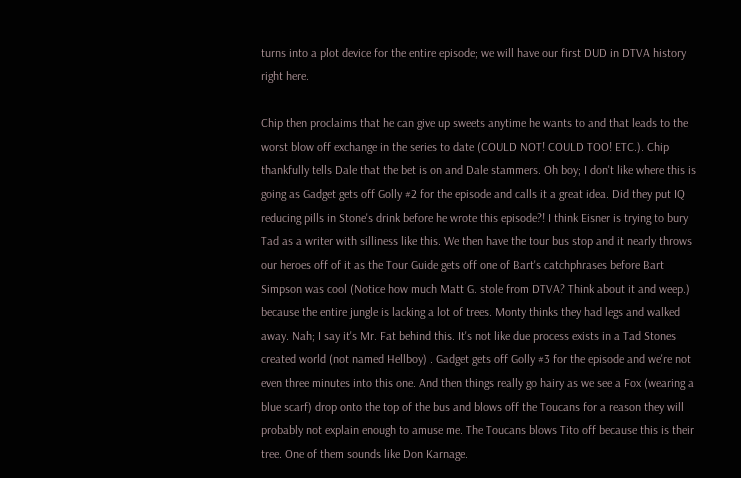turns into a plot device for the entire episode; we will have our first DUD in DTVA history right here.

Chip then proclaims that he can give up sweets anytime he wants to and that leads to the worst blow off exchange in the series to date (COULD NOT! COULD TOO! ETC.). Chip thankfully tells Dale that the bet is on and Dale stammers. Oh boy; I don't like where this is going as Gadget gets off Golly #2 for the episode and calls it a great idea. Did they put IQ reducing pills in Stone's drink before he wrote this episode?! I think Eisner is trying to bury Tad as a writer with silliness like this. We then have the tour bus stop and it nearly throws our heroes off of it as the Tour Guide gets off one of Bart's catchphrases before Bart Simpson was cool (Notice how much Matt G. stole from DTVA? Think about it and weep.) because the entire jungle is lacking a lot of trees. Monty thinks they had legs and walked away. Nah; I say it's Mr. Fat behind this. It's not like due process exists in a Tad Stones created world (not named Hellboy) . Gadget gets off Golly #3 for the episode and we're not even three minutes into this one. And then things really go hairy as we see a Fox (wearing a blue scarf) drop onto the top of the bus and blows off the Toucans for a reason they will probably not explain enough to amuse me. The Toucans blows Tito off because this is their tree. One of them sounds like Don Karnage.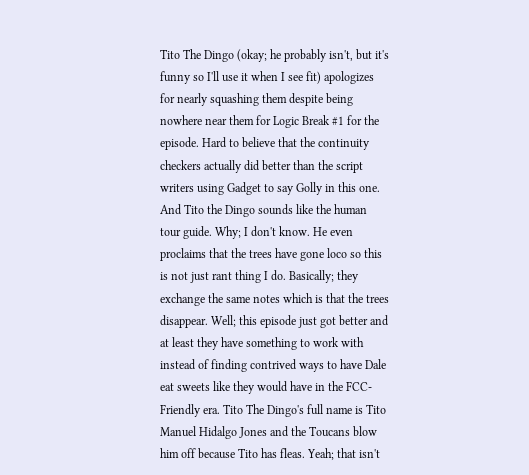Tito The Dingo (okay; he probably isn't, but it's funny so I'll use it when I see fit) apologizes for nearly squashing them despite being nowhere near them for Logic Break #1 for the episode. Hard to believe that the continuity checkers actually did better than the script writers using Gadget to say Golly in this one. And Tito the Dingo sounds like the human tour guide. Why; I don't know. He even proclaims that the trees have gone loco so this is not just rant thing I do. Basically; they exchange the same notes which is that the trees disappear. Well; this episode just got better and at least they have something to work with instead of finding contrived ways to have Dale eat sweets like they would have in the FCC-Friendly era. Tito The Dingo's full name is Tito Manuel Hidalgo Jones and the Toucans blow him off because Tito has fleas. Yeah; that isn't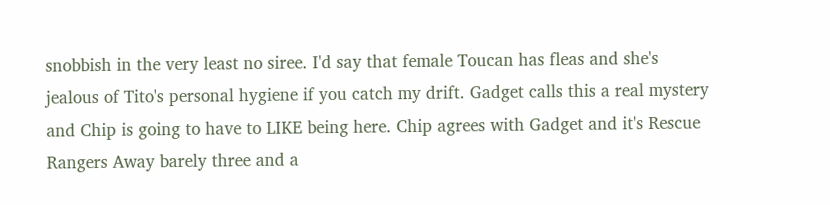snobbish in the very least no siree. I'd say that female Toucan has fleas and she's jealous of Tito's personal hygiene if you catch my drift. Gadget calls this a real mystery and Chip is going to have to LIKE being here. Chip agrees with Gadget and it's Rescue Rangers Away barely three and a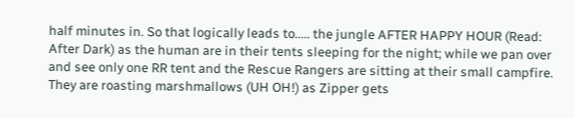half minutes in. So that logically leads to..... the jungle AFTER HAPPY HOUR (Read: After Dark) as the human are in their tents sleeping for the night; while we pan over and see only one RR tent and the Rescue Rangers are sitting at their small campfire. They are roasting marshmallows (UH OH!) as Zipper gets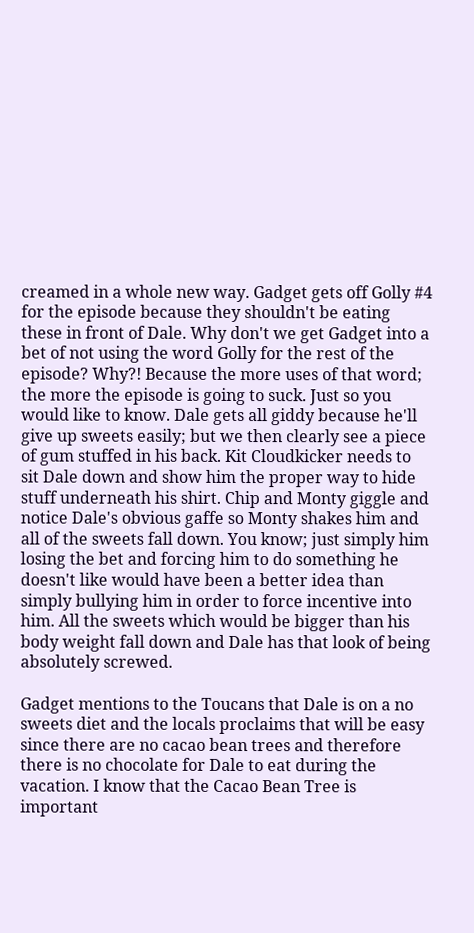creamed in a whole new way. Gadget gets off Golly #4 for the episode because they shouldn't be eating these in front of Dale. Why don't we get Gadget into a bet of not using the word Golly for the rest of the episode? Why?! Because the more uses of that word; the more the episode is going to suck. Just so you would like to know. Dale gets all giddy because he'll give up sweets easily; but we then clearly see a piece of gum stuffed in his back. Kit Cloudkicker needs to sit Dale down and show him the proper way to hide stuff underneath his shirt. Chip and Monty giggle and notice Dale's obvious gaffe so Monty shakes him and all of the sweets fall down. You know; just simply him losing the bet and forcing him to do something he doesn't like would have been a better idea than simply bullying him in order to force incentive into him. All the sweets which would be bigger than his body weight fall down and Dale has that look of being absolutely screwed.

Gadget mentions to the Toucans that Dale is on a no sweets diet and the locals proclaims that will be easy since there are no cacao bean trees and therefore there is no chocolate for Dale to eat during the vacation. I know that the Cacao Bean Tree is important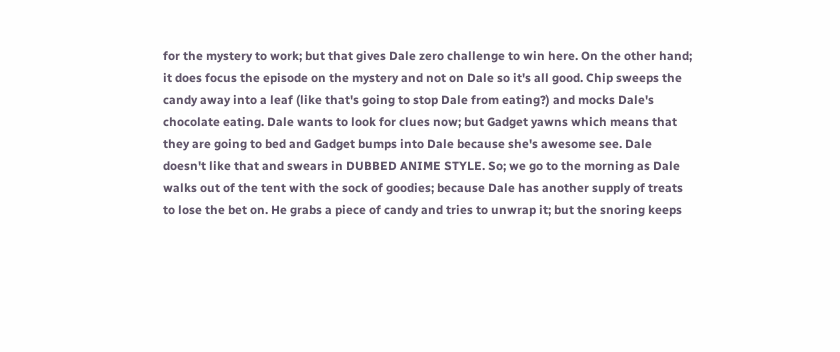for the mystery to work; but that gives Dale zero challenge to win here. On the other hand; it does focus the episode on the mystery and not on Dale so it's all good. Chip sweeps the candy away into a leaf (like that's going to stop Dale from eating?) and mocks Dale's chocolate eating. Dale wants to look for clues now; but Gadget yawns which means that they are going to bed and Gadget bumps into Dale because she's awesome see. Dale doesn't like that and swears in DUBBED ANIME STYLE. So; we go to the morning as Dale walks out of the tent with the sock of goodies; because Dale has another supply of treats to lose the bet on. He grabs a piece of candy and tries to unwrap it; but the snoring keeps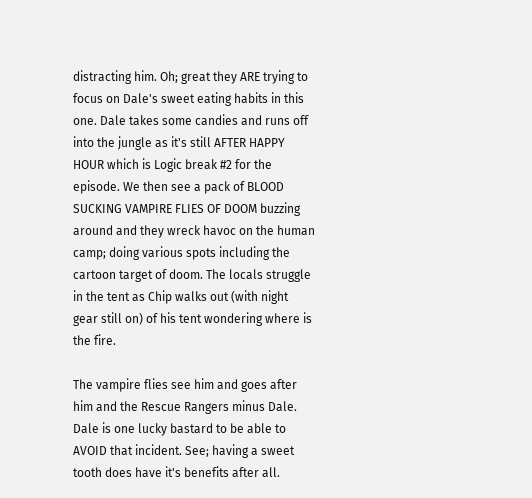distracting him. Oh; great they ARE trying to focus on Dale's sweet eating habits in this one. Dale takes some candies and runs off into the jungle as it's still AFTER HAPPY HOUR which is Logic break #2 for the episode. We then see a pack of BLOOD SUCKING VAMPIRE FLIES OF DOOM buzzing around and they wreck havoc on the human camp; doing various spots including the cartoon target of doom. The locals struggle in the tent as Chip walks out (with night gear still on) of his tent wondering where is the fire.

The vampire flies see him and goes after him and the Rescue Rangers minus Dale. Dale is one lucky bastard to be able to AVOID that incident. See; having a sweet tooth does have it's benefits after all.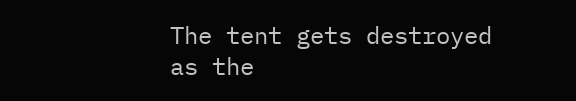The tent gets destroyed as the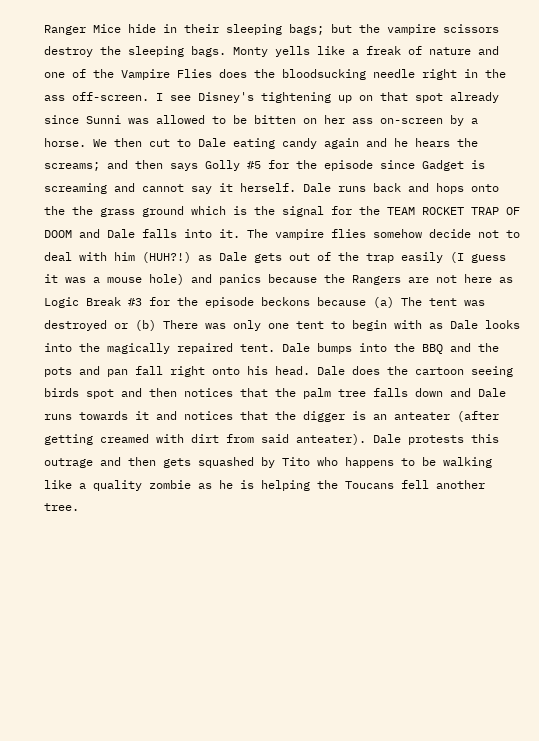Ranger Mice hide in their sleeping bags; but the vampire scissors destroy the sleeping bags. Monty yells like a freak of nature and one of the Vampire Flies does the bloodsucking needle right in the ass off-screen. I see Disney's tightening up on that spot already since Sunni was allowed to be bitten on her ass on-screen by a horse. We then cut to Dale eating candy again and he hears the screams; and then says Golly #5 for the episode since Gadget is screaming and cannot say it herself. Dale runs back and hops onto the the grass ground which is the signal for the TEAM ROCKET TRAP OF DOOM and Dale falls into it. The vampire flies somehow decide not to deal with him (HUH?!) as Dale gets out of the trap easily (I guess it was a mouse hole) and panics because the Rangers are not here as Logic Break #3 for the episode beckons because (a) The tent was destroyed or (b) There was only one tent to begin with as Dale looks into the magically repaired tent. Dale bumps into the BBQ and the pots and pan fall right onto his head. Dale does the cartoon seeing birds spot and then notices that the palm tree falls down and Dale runs towards it and notices that the digger is an anteater (after getting creamed with dirt from said anteater). Dale protests this outrage and then gets squashed by Tito who happens to be walking like a quality zombie as he is helping the Toucans fell another tree.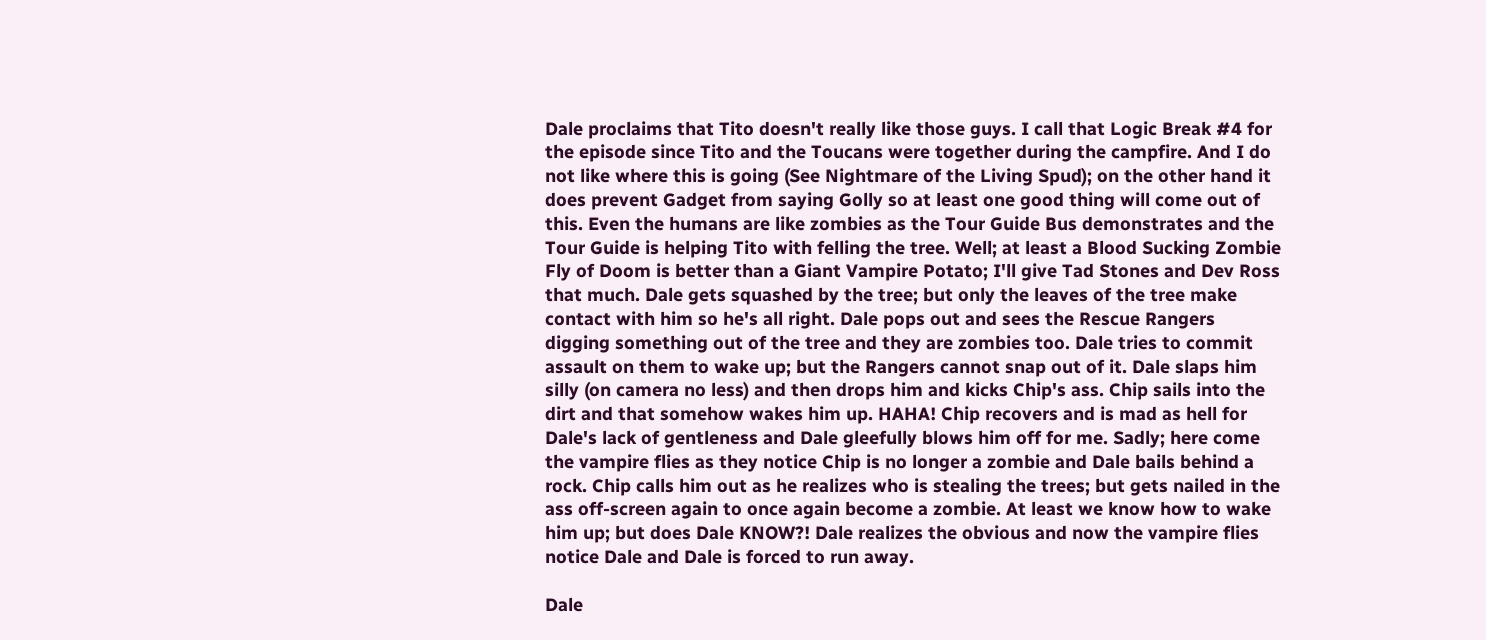Dale proclaims that Tito doesn't really like those guys. I call that Logic Break #4 for the episode since Tito and the Toucans were together during the campfire. And I do not like where this is going (See Nightmare of the Living Spud); on the other hand it does prevent Gadget from saying Golly so at least one good thing will come out of this. Even the humans are like zombies as the Tour Guide Bus demonstrates and the Tour Guide is helping Tito with felling the tree. Well; at least a Blood Sucking Zombie Fly of Doom is better than a Giant Vampire Potato; I'll give Tad Stones and Dev Ross that much. Dale gets squashed by the tree; but only the leaves of the tree make contact with him so he's all right. Dale pops out and sees the Rescue Rangers digging something out of the tree and they are zombies too. Dale tries to commit assault on them to wake up; but the Rangers cannot snap out of it. Dale slaps him silly (on camera no less) and then drops him and kicks Chip's ass. Chip sails into the dirt and that somehow wakes him up. HAHA! Chip recovers and is mad as hell for Dale's lack of gentleness and Dale gleefully blows him off for me. Sadly; here come the vampire flies as they notice Chip is no longer a zombie and Dale bails behind a rock. Chip calls him out as he realizes who is stealing the trees; but gets nailed in the ass off-screen again to once again become a zombie. At least we know how to wake him up; but does Dale KNOW?! Dale realizes the obvious and now the vampire flies notice Dale and Dale is forced to run away.

Dale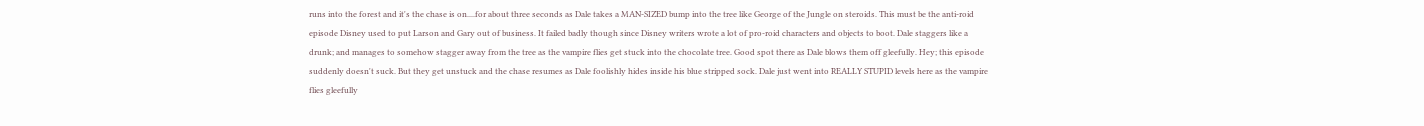runs into the forest and it's the chase is on....for about three seconds as Dale takes a MAN-SIZED bump into the tree like George of the Jungle on steroids. This must be the anti-roid episode Disney used to put Larson and Gary out of business. It failed badly though since Disney writers wrote a lot of pro-roid characters and objects to boot. Dale staggers like a drunk; and manages to somehow stagger away from the tree as the vampire flies get stuck into the chocolate tree. Good spot there as Dale blows them off gleefully. Hey; this episode suddenly doesn't suck. But they get unstuck and the chase resumes as Dale foolishly hides inside his blue stripped sock. Dale just went into REALLY STUPID levels here as the vampire flies gleefully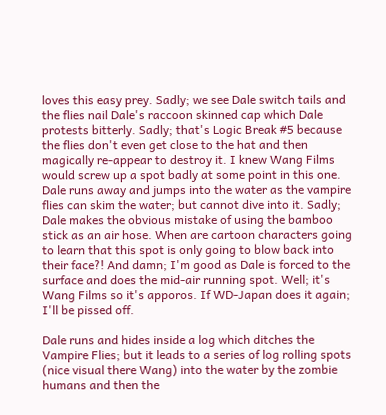loves this easy prey. Sadly; we see Dale switch tails and the flies nail Dale's raccoon skinned cap which Dale protests bitterly. Sadly; that's Logic Break #5 because the flies don't even get close to the hat and then magically re-appear to destroy it. I knew Wang Films would screw up a spot badly at some point in this one. Dale runs away and jumps into the water as the vampire flies can skim the water; but cannot dive into it. Sadly; Dale makes the obvious mistake of using the bamboo stick as an air hose. When are cartoon characters going to learn that this spot is only going to blow back into their face?! And damn; I'm good as Dale is forced to the surface and does the mid-air running spot. Well; it's Wang Films so it's apporos. If WD-Japan does it again; I'll be pissed off.

Dale runs and hides inside a log which ditches the Vampire Flies; but it leads to a series of log rolling spots (nice visual there Wang) into the water by the zombie humans and then the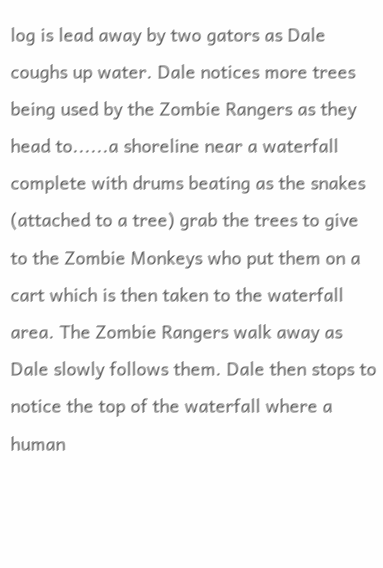log is lead away by two gators as Dale coughs up water. Dale notices more trees being used by the Zombie Rangers as they head to......a shoreline near a waterfall complete with drums beating as the snakes (attached to a tree) grab the trees to give to the Zombie Monkeys who put them on a cart which is then taken to the waterfall area. The Zombie Rangers walk away as Dale slowly follows them. Dale then stops to notice the top of the waterfall where a human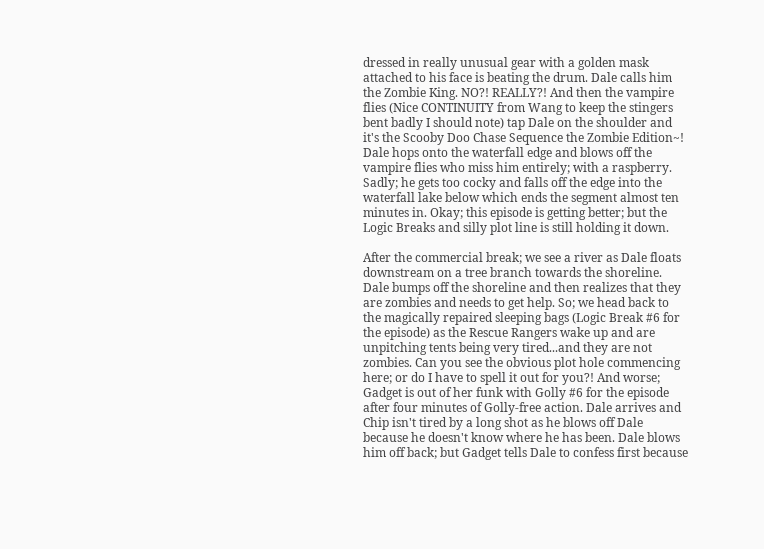dressed in really unusual gear with a golden mask attached to his face is beating the drum. Dale calls him the Zombie King. NO?! REALLY?! And then the vampire flies (Nice CONTINUITY from Wang to keep the stingers bent badly I should note) tap Dale on the shoulder and it's the Scooby Doo Chase Sequence the Zombie Edition~! Dale hops onto the waterfall edge and blows off the vampire flies who miss him entirely; with a raspberry. Sadly; he gets too cocky and falls off the edge into the waterfall lake below which ends the segment almost ten minutes in. Okay; this episode is getting better; but the Logic Breaks and silly plot line is still holding it down.

After the commercial break; we see a river as Dale floats downstream on a tree branch towards the shoreline. Dale bumps off the shoreline and then realizes that they are zombies and needs to get help. So; we head back to the magically repaired sleeping bags (Logic Break #6 for the episode) as the Rescue Rangers wake up and are unpitching tents being very tired...and they are not zombies. Can you see the obvious plot hole commencing here; or do I have to spell it out for you?! And worse; Gadget is out of her funk with Golly #6 for the episode after four minutes of Golly-free action. Dale arrives and Chip isn't tired by a long shot as he blows off Dale because he doesn't know where he has been. Dale blows him off back; but Gadget tells Dale to confess first because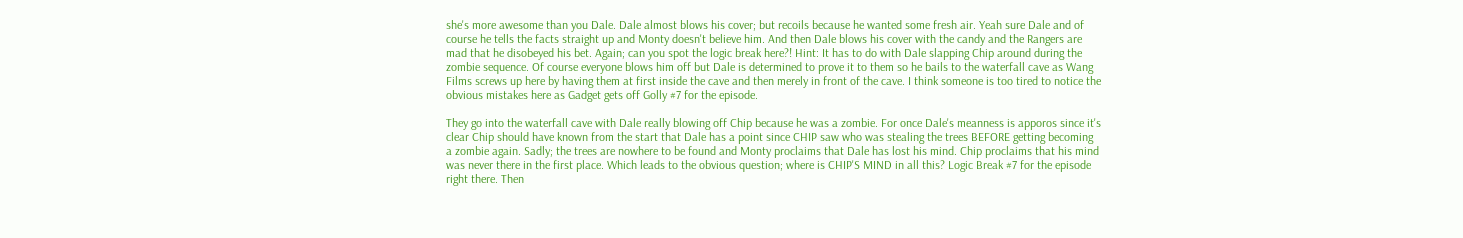she's more awesome than you Dale. Dale almost blows his cover; but recoils because he wanted some fresh air. Yeah sure Dale and of course he tells the facts straight up and Monty doesn't believe him. And then Dale blows his cover with the candy and the Rangers are mad that he disobeyed his bet. Again; can you spot the logic break here?! Hint: It has to do with Dale slapping Chip around during the zombie sequence. Of course everyone blows him off but Dale is determined to prove it to them so he bails to the waterfall cave as Wang Films screws up here by having them at first inside the cave and then merely in front of the cave. I think someone is too tired to notice the obvious mistakes here as Gadget gets off Golly #7 for the episode.

They go into the waterfall cave with Dale really blowing off Chip because he was a zombie. For once Dale's meanness is apporos since it's clear Chip should have known from the start that Dale has a point since CHIP saw who was stealing the trees BEFORE getting becoming a zombie again. Sadly; the trees are nowhere to be found and Monty proclaims that Dale has lost his mind. Chip proclaims that his mind was never there in the first place. Which leads to the obvious question; where is CHIP'S MIND in all this? Logic Break #7 for the episode right there. Then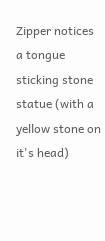Zipper notices a tongue sticking stone statue (with a yellow stone on it's head)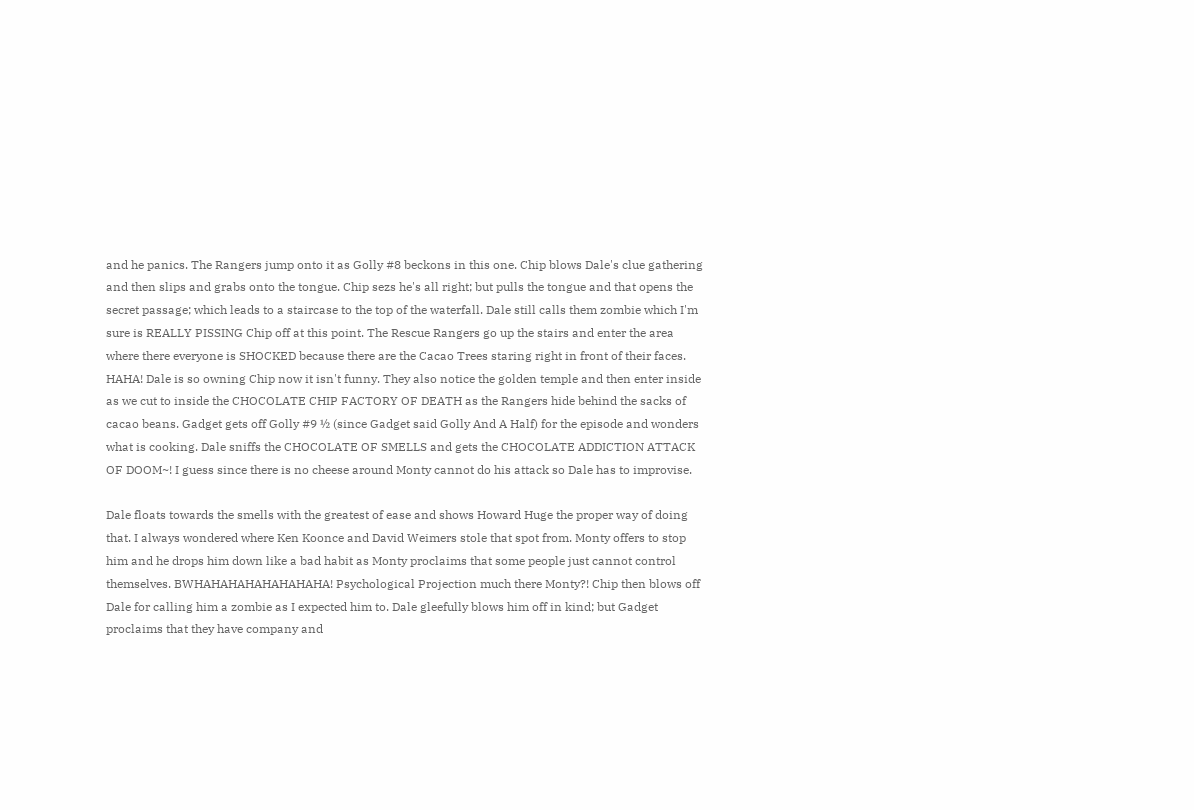and he panics. The Rangers jump onto it as Golly #8 beckons in this one. Chip blows Dale's clue gathering and then slips and grabs onto the tongue. Chip sezs he's all right; but pulls the tongue and that opens the secret passage; which leads to a staircase to the top of the waterfall. Dale still calls them zombie which I'm sure is REALLY PISSING Chip off at this point. The Rescue Rangers go up the stairs and enter the area where there everyone is SHOCKED because there are the Cacao Trees staring right in front of their faces. HAHA! Dale is so owning Chip now it isn't funny. They also notice the golden temple and then enter inside as we cut to inside the CHOCOLATE CHIP FACTORY OF DEATH as the Rangers hide behind the sacks of cacao beans. Gadget gets off Golly #9 ½ (since Gadget said Golly And A Half) for the episode and wonders what is cooking. Dale sniffs the CHOCOLATE OF SMELLS and gets the CHOCOLATE ADDICTION ATTACK OF DOOM~! I guess since there is no cheese around Monty cannot do his attack so Dale has to improvise.

Dale floats towards the smells with the greatest of ease and shows Howard Huge the proper way of doing that. I always wondered where Ken Koonce and David Weimers stole that spot from. Monty offers to stop him and he drops him down like a bad habit as Monty proclaims that some people just cannot control themselves. BWHAHAHAHAHAHAHAHA! Psychological Projection much there Monty?! Chip then blows off Dale for calling him a zombie as I expected him to. Dale gleefully blows him off in kind; but Gadget proclaims that they have company and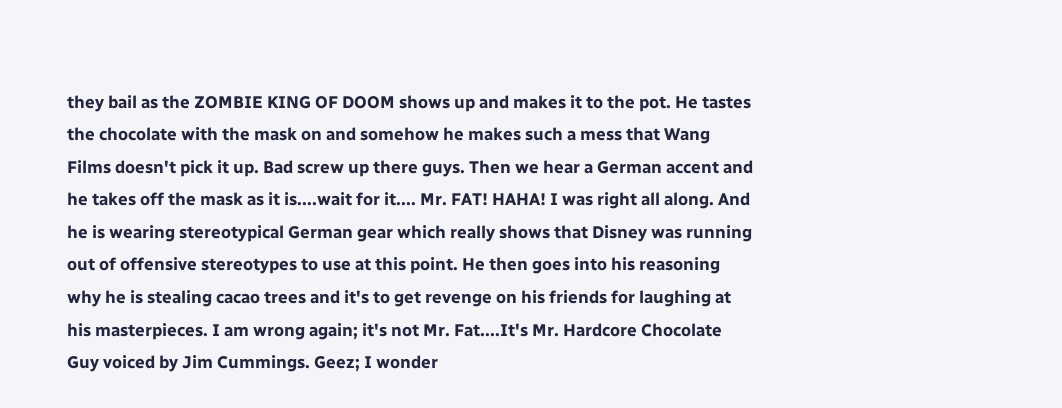they bail as the ZOMBIE KING OF DOOM shows up and makes it to the pot. He tastes the chocolate with the mask on and somehow he makes such a mess that Wang Films doesn't pick it up. Bad screw up there guys. Then we hear a German accent and he takes off the mask as it is....wait for it.... Mr. FAT! HAHA! I was right all along. And he is wearing stereotypical German gear which really shows that Disney was running out of offensive stereotypes to use at this point. He then goes into his reasoning why he is stealing cacao trees and it's to get revenge on his friends for laughing at his masterpieces. I am wrong again; it's not Mr. Fat....It's Mr. Hardcore Chocolate Guy voiced by Jim Cummings. Geez; I wonder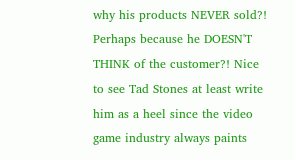why his products NEVER sold?! Perhaps because he DOESN'T THINK of the customer?! Nice to see Tad Stones at least write him as a heel since the video game industry always paints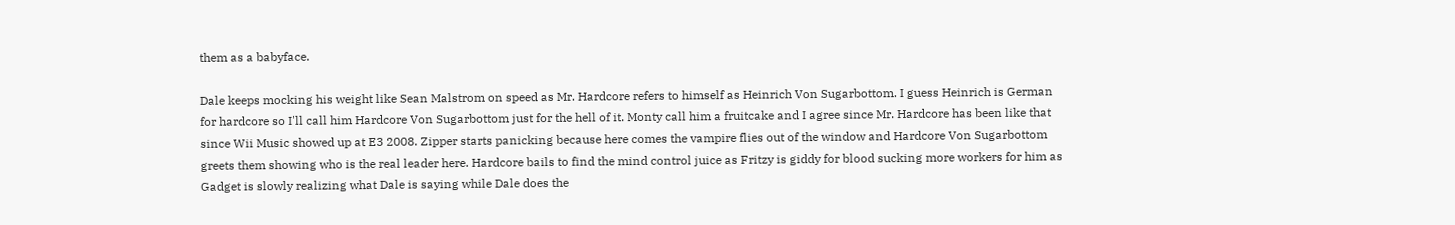them as a babyface.

Dale keeps mocking his weight like Sean Malstrom on speed as Mr. Hardcore refers to himself as Heinrich Von Sugarbottom. I guess Heinrich is German for hardcore so I'll call him Hardcore Von Sugarbottom just for the hell of it. Monty call him a fruitcake and I agree since Mr. Hardcore has been like that since Wii Music showed up at E3 2008. Zipper starts panicking because here comes the vampire flies out of the window and Hardcore Von Sugarbottom greets them showing who is the real leader here. Hardcore bails to find the mind control juice as Fritzy is giddy for blood sucking more workers for him as Gadget is slowly realizing what Dale is saying while Dale does the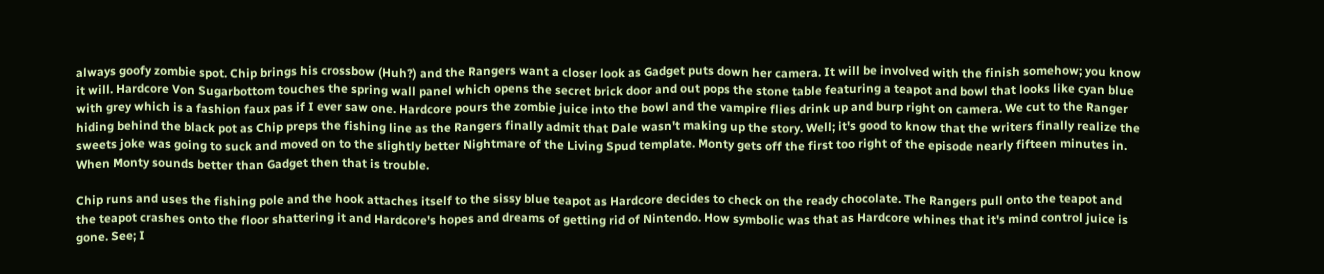always goofy zombie spot. Chip brings his crossbow (Huh?) and the Rangers want a closer look as Gadget puts down her camera. It will be involved with the finish somehow; you know it will. Hardcore Von Sugarbottom touches the spring wall panel which opens the secret brick door and out pops the stone table featuring a teapot and bowl that looks like cyan blue with grey which is a fashion faux pas if I ever saw one. Hardcore pours the zombie juice into the bowl and the vampire flies drink up and burp right on camera. We cut to the Ranger hiding behind the black pot as Chip preps the fishing line as the Rangers finally admit that Dale wasn't making up the story. Well; it's good to know that the writers finally realize the sweets joke was going to suck and moved on to the slightly better Nightmare of the Living Spud template. Monty gets off the first too right of the episode nearly fifteen minutes in. When Monty sounds better than Gadget then that is trouble.

Chip runs and uses the fishing pole and the hook attaches itself to the sissy blue teapot as Hardcore decides to check on the ready chocolate. The Rangers pull onto the teapot and the teapot crashes onto the floor shattering it and Hardcore's hopes and dreams of getting rid of Nintendo. How symbolic was that as Hardcore whines that it's mind control juice is gone. See; I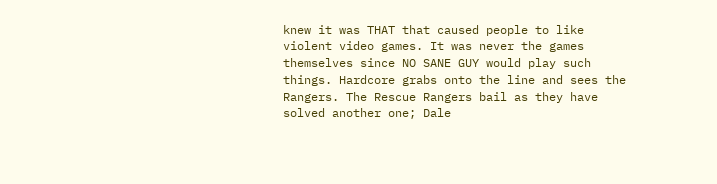knew it was THAT that caused people to like violent video games. It was never the games themselves since NO SANE GUY would play such things. Hardcore grabs onto the line and sees the Rangers. The Rescue Rangers bail as they have solved another one; Dale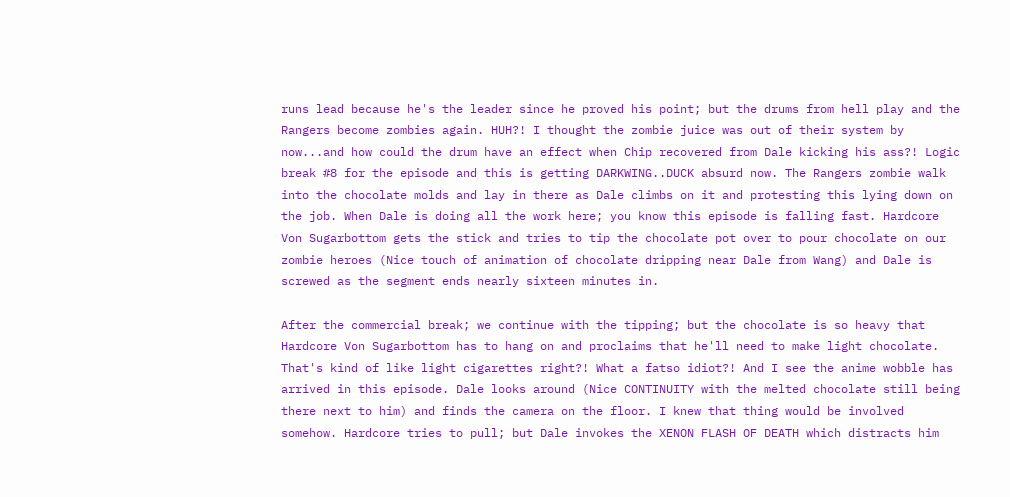runs lead because he's the leader since he proved his point; but the drums from hell play and the Rangers become zombies again. HUH?! I thought the zombie juice was out of their system by now...and how could the drum have an effect when Chip recovered from Dale kicking his ass?! Logic break #8 for the episode and this is getting DARKWING..DUCK absurd now. The Rangers zombie walk into the chocolate molds and lay in there as Dale climbs on it and protesting this lying down on the job. When Dale is doing all the work here; you know this episode is falling fast. Hardcore Von Sugarbottom gets the stick and tries to tip the chocolate pot over to pour chocolate on our zombie heroes (Nice touch of animation of chocolate dripping near Dale from Wang) and Dale is screwed as the segment ends nearly sixteen minutes in.

After the commercial break; we continue with the tipping; but the chocolate is so heavy that Hardcore Von Sugarbottom has to hang on and proclaims that he'll need to make light chocolate. That's kind of like light cigarettes right?! What a fatso idiot?! And I see the anime wobble has arrived in this episode. Dale looks around (Nice CONTINUITY with the melted chocolate still being there next to him) and finds the camera on the floor. I knew that thing would be involved somehow. Hardcore tries to pull; but Dale invokes the XENON FLASH OF DEATH which distracts him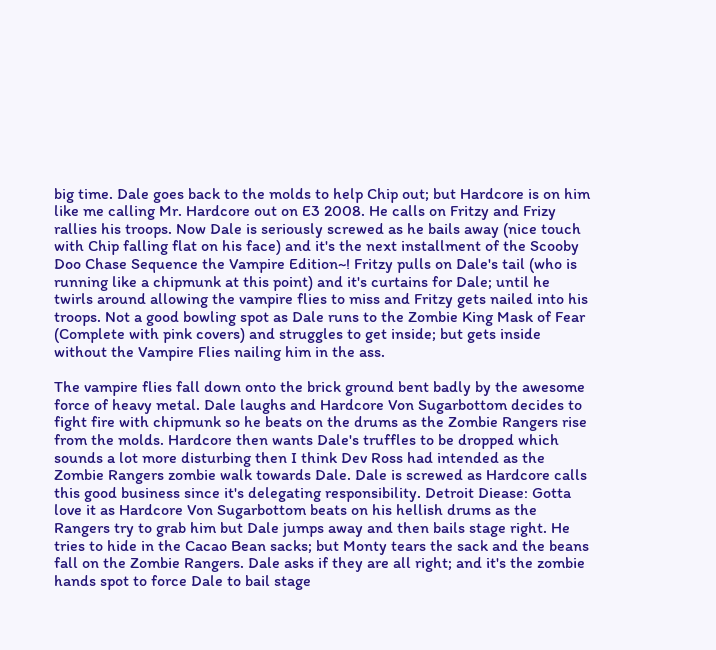big time. Dale goes back to the molds to help Chip out; but Hardcore is on him like me calling Mr. Hardcore out on E3 2008. He calls on Fritzy and Frizy rallies his troops. Now Dale is seriously screwed as he bails away (nice touch with Chip falling flat on his face) and it's the next installment of the Scooby Doo Chase Sequence the Vampire Edition~! Fritzy pulls on Dale's tail (who is running like a chipmunk at this point) and it's curtains for Dale; until he twirls around allowing the vampire flies to miss and Fritzy gets nailed into his troops. Not a good bowling spot as Dale runs to the Zombie King Mask of Fear (Complete with pink covers) and struggles to get inside; but gets inside without the Vampire Flies nailing him in the ass.

The vampire flies fall down onto the brick ground bent badly by the awesome force of heavy metal. Dale laughs and Hardcore Von Sugarbottom decides to fight fire with chipmunk so he beats on the drums as the Zombie Rangers rise from the molds. Hardcore then wants Dale's truffles to be dropped which sounds a lot more disturbing then I think Dev Ross had intended as the Zombie Rangers zombie walk towards Dale. Dale is screwed as Hardcore calls this good business since it's delegating responsibility. Detroit Diease: Gotta love it as Hardcore Von Sugarbottom beats on his hellish drums as the Rangers try to grab him but Dale jumps away and then bails stage right. He tries to hide in the Cacao Bean sacks; but Monty tears the sack and the beans fall on the Zombie Rangers. Dale asks if they are all right; and it's the zombie hands spot to force Dale to bail stage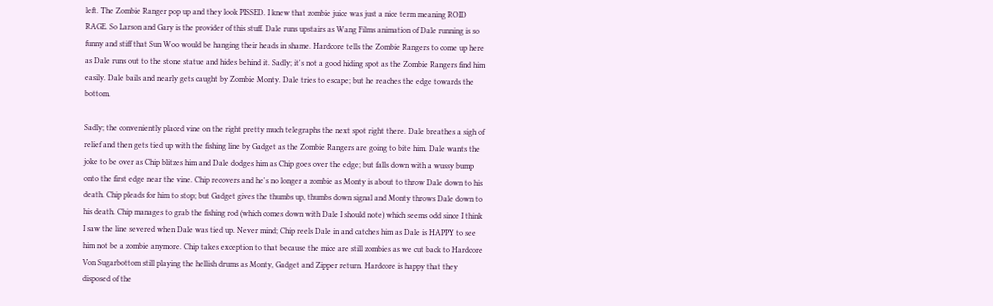left. The Zombie Ranger pop up and they look PISSED. I knew that zombie juice was just a nice term meaning ROID RAGE. So Larson and Gary is the provider of this stuff. Dale runs upstairs as Wang Films animation of Dale running is so funny and stiff that Sun Woo would be hanging their heads in shame. Hardcore tells the Zombie Rangers to come up here as Dale runs out to the stone statue and hides behind it. Sadly; it's not a good hiding spot as the Zombie Rangers find him easily. Dale bails and nearly gets caught by Zombie Monty. Dale tries to escape; but he reaches the edge towards the bottom.

Sadly; the conveniently placed vine on the right pretty much telegraphs the next spot right there. Dale breathes a sigh of relief and then gets tied up with the fishing line by Gadget as the Zombie Rangers are going to bite him. Dale wants the joke to be over as Chip blitzes him and Dale dodges him as Chip goes over the edge; but falls down with a wussy bump onto the first edge near the vine. Chip recovers and he's no longer a zombie as Monty is about to throw Dale down to his death. Chip pleads for him to stop; but Gadget gives the thumbs up, thumbs down signal and Monty throws Dale down to his death. Chip manages to grab the fishing rod (which comes down with Dale I should note) which seems odd since I think I saw the line severed when Dale was tied up. Never mind; Chip reels Dale in and catches him as Dale is HAPPY to see him not be a zombie anymore. Chip takes exception to that because the mice are still zombies as we cut back to Hardcore Von Sugarbottom still playing the hellish drums as Monty, Gadget and Zipper return. Hardcore is happy that they disposed of the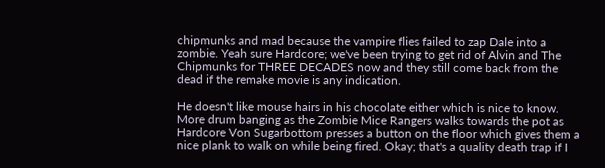chipmunks and mad because the vampire flies failed to zap Dale into a zombie. Yeah sure Hardcore; we've been trying to get rid of Alvin and The Chipmunks for THREE DECADES now and they still come back from the dead if the remake movie is any indication.

He doesn't like mouse hairs in his chocolate either which is nice to know. More drum banging as the Zombie Mice Rangers walks towards the pot as Hardcore Von Sugarbottom presses a button on the floor which gives them a nice plank to walk on while being fired. Okay; that's a quality death trap if I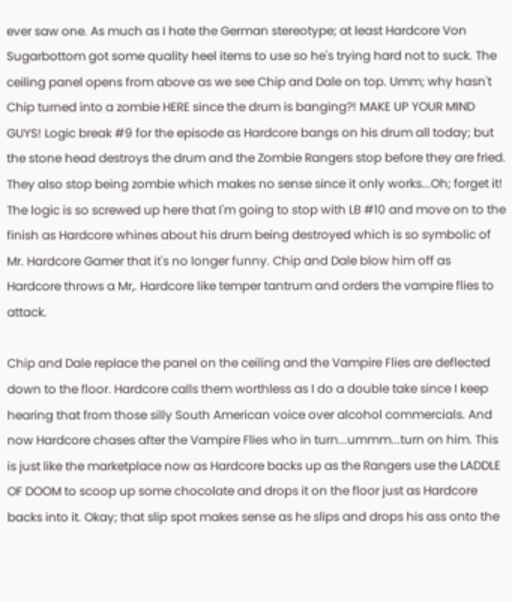ever saw one. As much as I hate the German stereotype; at least Hardcore Von Sugarbottom got some quality heel items to use so he's trying hard not to suck. The ceiling panel opens from above as we see Chip and Dale on top. Umm; why hasn't Chip turned into a zombie HERE since the drum is banging?! MAKE UP YOUR MIND GUYS! Logic break #9 for the episode as Hardcore bangs on his drum all today; but the stone head destroys the drum and the Zombie Rangers stop before they are fried. They also stop being zombie which makes no sense since it only works...Oh; forget it! The logic is so screwed up here that I'm going to stop with LB #10 and move on to the finish as Hardcore whines about his drum being destroyed which is so symbolic of Mr. Hardcore Gamer that it's no longer funny. Chip and Dale blow him off as Hardcore throws a Mr,. Hardcore like temper tantrum and orders the vampire flies to attack.

Chip and Dale replace the panel on the ceiling and the Vampire Flies are deflected down to the floor. Hardcore calls them worthless as I do a double take since I keep hearing that from those silly South American voice over alcohol commercials. And now Hardcore chases after the Vampire Flies who in turn...ummm...turn on him. This is just like the marketplace now as Hardcore backs up as the Rangers use the LADDLE OF DOOM to scoop up some chocolate and drops it on the floor just as Hardcore backs into it. Okay; that slip spot makes sense as he slips and drops his ass onto the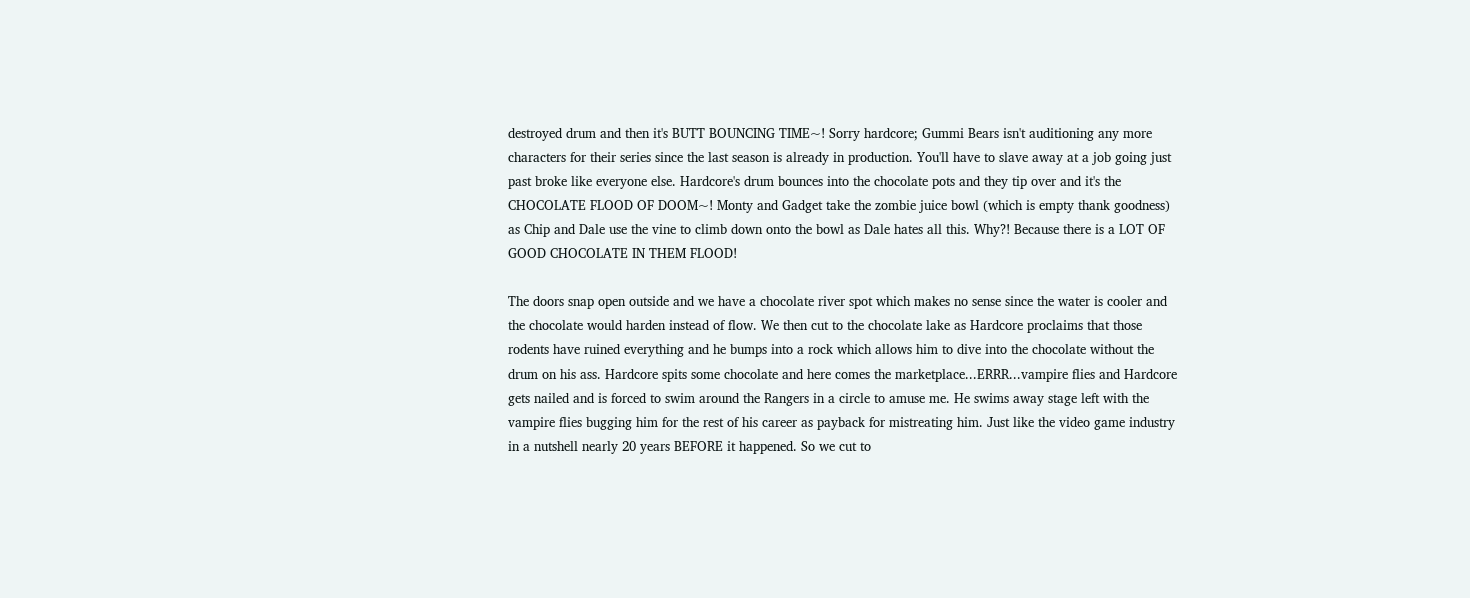destroyed drum and then it's BUTT BOUNCING TIME~! Sorry hardcore; Gummi Bears isn't auditioning any more characters for their series since the last season is already in production. You'll have to slave away at a job going just past broke like everyone else. Hardcore's drum bounces into the chocolate pots and they tip over and it's the CHOCOLATE FLOOD OF DOOM~! Monty and Gadget take the zombie juice bowl (which is empty thank goodness) as Chip and Dale use the vine to climb down onto the bowl as Dale hates all this. Why?! Because there is a LOT OF GOOD CHOCOLATE IN THEM FLOOD!

The doors snap open outside and we have a chocolate river spot which makes no sense since the water is cooler and the chocolate would harden instead of flow. We then cut to the chocolate lake as Hardcore proclaims that those rodents have ruined everything and he bumps into a rock which allows him to dive into the chocolate without the drum on his ass. Hardcore spits some chocolate and here comes the marketplace...ERRR...vampire flies and Hardcore gets nailed and is forced to swim around the Rangers in a circle to amuse me. He swims away stage left with the vampire flies bugging him for the rest of his career as payback for mistreating him. Just like the video game industry in a nutshell nearly 20 years BEFORE it happened. So we cut to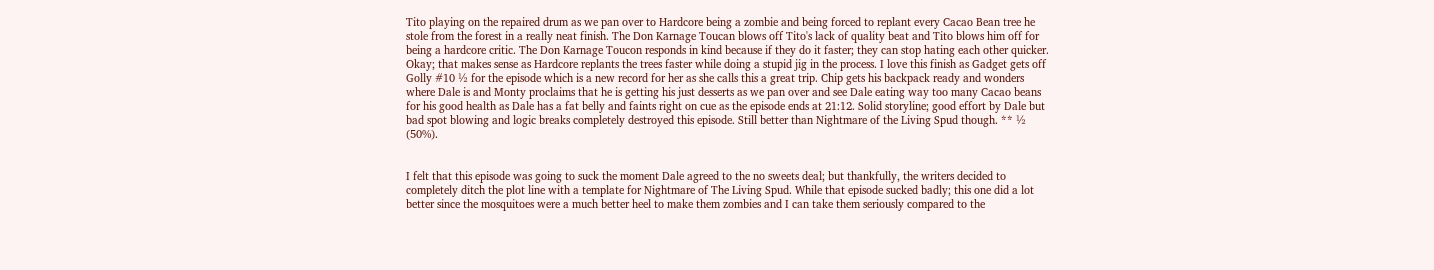Tito playing on the repaired drum as we pan over to Hardcore being a zombie and being forced to replant every Cacao Bean tree he stole from the forest in a really neat finish. The Don Karnage Toucan blows off Tito's lack of quality beat and Tito blows him off for being a hardcore critic. The Don Karnage Toucon responds in kind because if they do it faster; they can stop hating each other quicker. Okay; that makes sense as Hardcore replants the trees faster while doing a stupid jig in the process. I love this finish as Gadget gets off Golly #10 ½ for the episode which is a new record for her as she calls this a great trip. Chip gets his backpack ready and wonders where Dale is and Monty proclaims that he is getting his just desserts as we pan over and see Dale eating way too many Cacao beans for his good health as Dale has a fat belly and faints right on cue as the episode ends at 21:12. Solid storyline; good effort by Dale but bad spot blowing and logic breaks completely destroyed this episode. Still better than Nightmare of the Living Spud though. ** ½ (50%).


I felt that this episode was going to suck the moment Dale agreed to the no sweets deal; but thankfully, the writers decided to completely ditch the plot line with a template for Nightmare of The Living Spud. While that episode sucked badly; this one did a lot better since the mosquitoes were a much better heel to make them zombies and I can take them seriously compared to the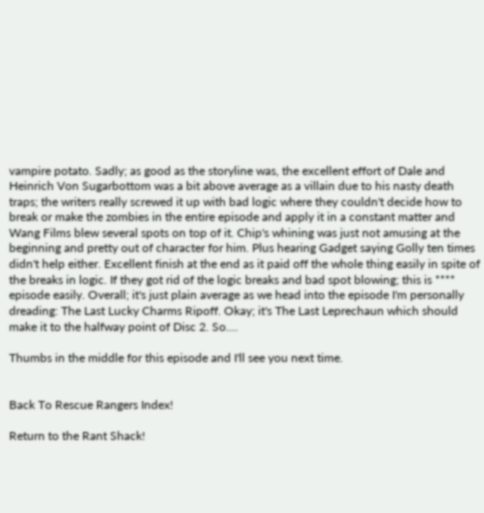vampire potato. Sadly; as good as the storyline was, the excellent effort of Dale and Heinrich Von Sugarbottom was a bit above average as a villain due to his nasty death traps; the writers really screwed it up with bad logic where they couldn't decide how to break or make the zombies in the entire episode and apply it in a constant matter and Wang Films blew several spots on top of it. Chip's whining was just not amusing at the beginning and pretty out of character for him. Plus hearing Gadget saying Golly ten times didn't help either. Excellent finish at the end as it paid off the whole thing easily in spite of the breaks in logic. If they got rid of the logic breaks and bad spot blowing; this is **** episode easily. Overall; it's just plain average as we head into the episode I'm personally dreading: The Last Lucky Charms Ripoff. Okay; it's The Last Leprechaun which should make it to the halfway point of Disc 2. So....

Thumbs in the middle for this episode and I'll see you next time.


Back To Rescue Rangers Index!

Return to the Rant Shack!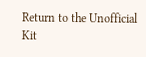Return to the Unofficial Kit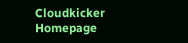Cloudkicker Homepage